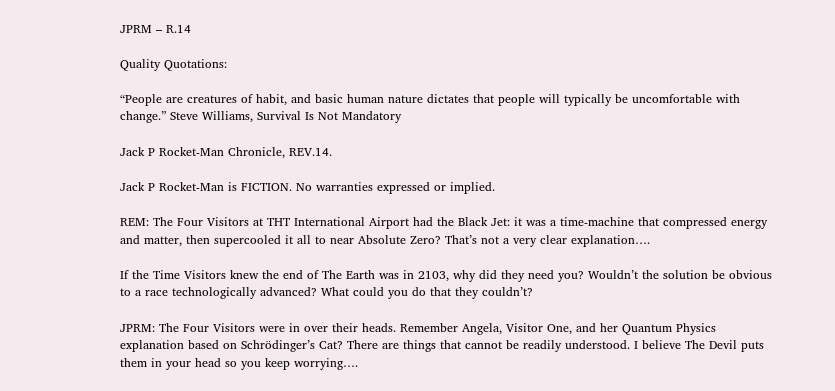JPRM – R.14

Quality Quotations:

“People are creatures of habit, and basic human nature dictates that people will typically be uncomfortable with change.” Steve Williams, Survival Is Not Mandatory

Jack P Rocket-Man Chronicle, REV.14.

Jack P Rocket-Man is FICTION. No warranties expressed or implied.

REM: The Four Visitors at THT International Airport had the Black Jet: it was a time-machine that compressed energy and matter, then supercooled it all to near Absolute Zero? That’s not a very clear explanation….

If the Time Visitors knew the end of The Earth was in 2103, why did they need you? Wouldn’t the solution be obvious to a race technologically advanced? What could you do that they couldn’t?

JPRM: The Four Visitors were in over their heads. Remember Angela, Visitor One, and her Quantum Physics explanation based on Schrödinger’s Cat? There are things that cannot be readily understood. I believe The Devil puts them in your head so you keep worrying….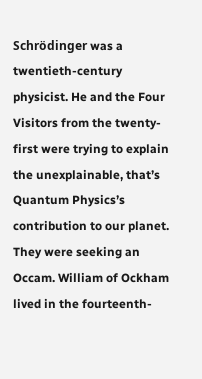Schrödinger was a twentieth-century physicist. He and the Four Visitors from the twenty-first were trying to explain the unexplainable, that’s Quantum Physics’s contribution to our planet. They were seeking an Occam. William of Ockham lived in the fourteenth-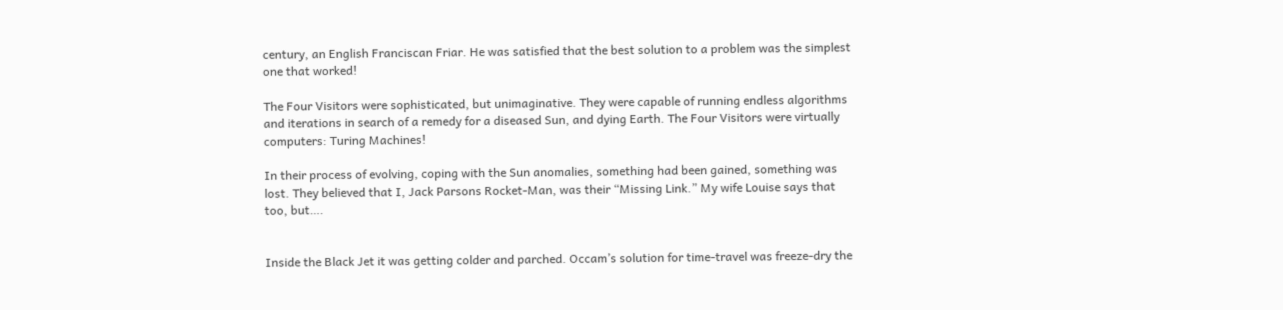century, an English Franciscan Friar. He was satisfied that the best solution to a problem was the simplest one that worked!

The Four Visitors were sophisticated, but unimaginative. They were capable of running endless algorithms and iterations in search of a remedy for a diseased Sun, and dying Earth. The Four Visitors were virtually computers: Turing Machines!

In their process of evolving, coping with the Sun anomalies, something had been gained, something was lost. They believed that I, Jack Parsons Rocket-Man, was their “Missing Link.” My wife Louise says that too, but….


Inside the Black Jet it was getting colder and parched. Occam’s solution for time-travel was freeze-dry the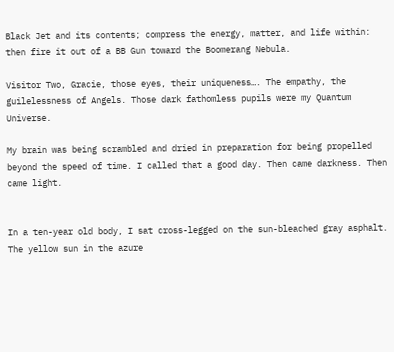Black Jet and its contents; compress the energy, matter, and life within: then fire it out of a BB Gun toward the Boomerang Nebula.

Visitor Two, Gracie, those eyes, their uniqueness…. The empathy, the guilelessness of Angels. Those dark fathomless pupils were my Quantum Universe.

My brain was being scrambled and dried in preparation for being propelled beyond the speed of time. I called that a good day. Then came darkness. Then came light.


In a ten-year old body, I sat cross-legged on the sun-bleached gray asphalt. The yellow sun in the azure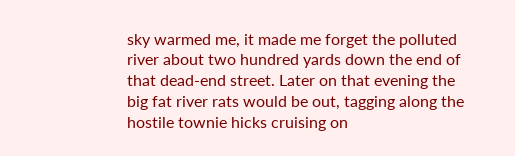sky warmed me, it made me forget the polluted river about two hundred yards down the end of that dead-end street. Later on that evening the big fat river rats would be out, tagging along the hostile townie hicks cruising on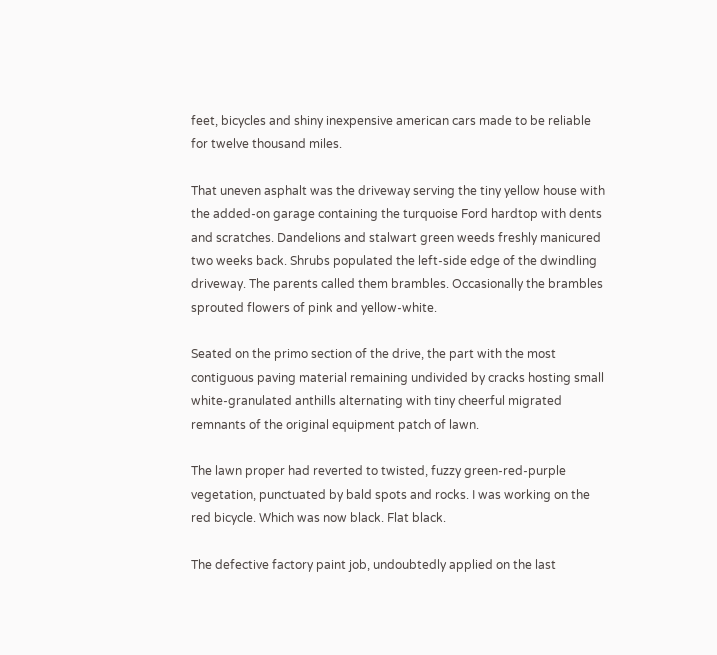feet, bicycles and shiny inexpensive american cars made to be reliable for twelve thousand miles.

That uneven asphalt was the driveway serving the tiny yellow house with the added-on garage containing the turquoise Ford hardtop with dents and scratches. Dandelions and stalwart green weeds freshly manicured two weeks back. Shrubs populated the left-side edge of the dwindling driveway. The parents called them brambles. Occasionally the brambles sprouted flowers of pink and yellow-white.

Seated on the primo section of the drive, the part with the most contiguous paving material remaining undivided by cracks hosting small white-granulated anthills alternating with tiny cheerful migrated remnants of the original equipment patch of lawn.

The lawn proper had reverted to twisted, fuzzy green-red-purple vegetation, punctuated by bald spots and rocks. I was working on the red bicycle. Which was now black. Flat black.

The defective factory paint job, undoubtedly applied on the last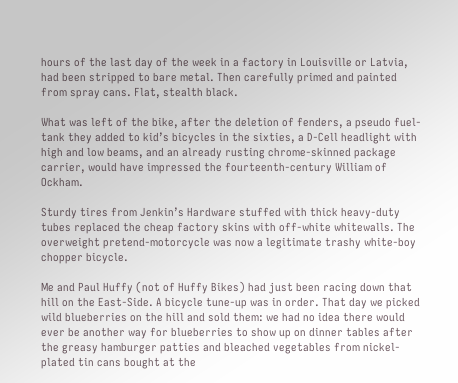hours of the last day of the week in a factory in Louisville or Latvia, had been stripped to bare metal. Then carefully primed and painted from spray cans. Flat, stealth black.

What was left of the bike, after the deletion of fenders, a pseudo fuel-tank they added to kid’s bicycles in the sixties, a D-Cell headlight with high and low beams, and an already rusting chrome-skinned package carrier, would have impressed the fourteenth-century William of Ockham.

Sturdy tires from Jenkin’s Hardware stuffed with thick heavy-duty tubes replaced the cheap factory skins with off-white whitewalls. The overweight pretend-motorcycle was now a legitimate trashy white-boy chopper bicycle.

Me and Paul Huffy (not of Huffy Bikes) had just been racing down that hill on the East-Side. A bicycle tune-up was in order. That day we picked wild blueberries on the hill and sold them: we had no idea there would ever be another way for blueberries to show up on dinner tables after the greasy hamburger patties and bleached vegetables from nickel-plated tin cans bought at the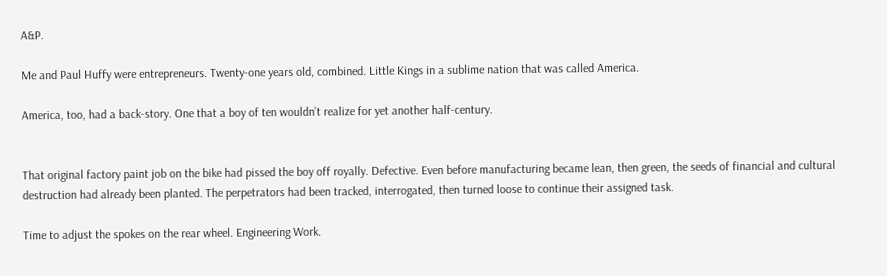A&P.

Me and Paul Huffy were entrepreneurs. Twenty-one years old, combined. Little Kings in a sublime nation that was called America.

America, too, had a back-story. One that a boy of ten wouldn’t realize for yet another half-century.


That original factory paint job on the bike had pissed the boy off royally. Defective. Even before manufacturing became lean, then green, the seeds of financial and cultural destruction had already been planted. The perpetrators had been tracked, interrogated, then turned loose to continue their assigned task.

Time to adjust the spokes on the rear wheel. Engineering Work.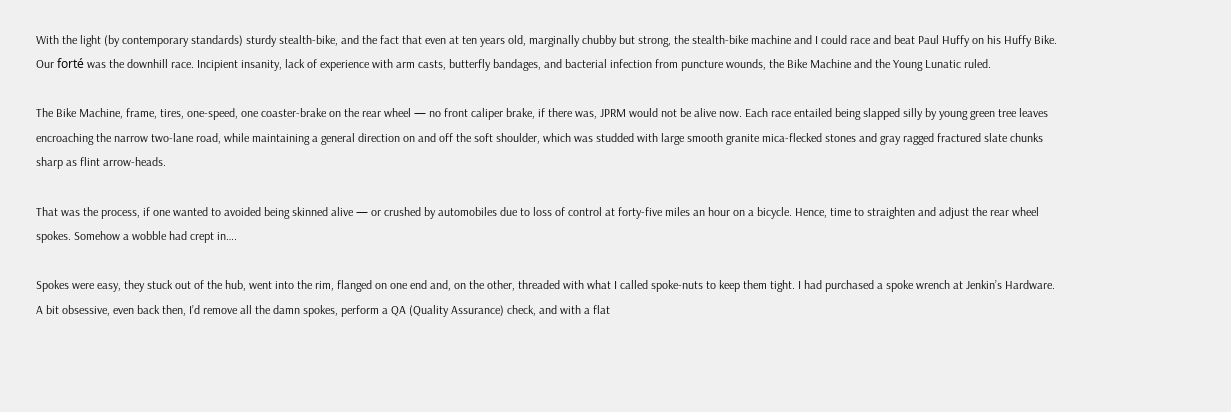With the light (by contemporary standards) sturdy stealth-bike, and the fact that even at ten years old, marginally chubby but strong, the stealth-bike machine and I could race and beat Paul Huffy on his Huffy Bike. Our forté was the downhill race. Incipient insanity, lack of experience with arm casts, butterfly bandages, and bacterial infection from puncture wounds, the Bike Machine and the Young Lunatic ruled.

The Bike Machine, frame, tires, one-speed, one coaster-brake on the rear wheel — no front caliper brake, if there was, JPRM would not be alive now. Each race entailed being slapped silly by young green tree leaves encroaching the narrow two-lane road, while maintaining a general direction on and off the soft shoulder, which was studded with large smooth granite mica-flecked stones and gray ragged fractured slate chunks sharp as flint arrow-heads.

That was the process, if one wanted to avoided being skinned alive — or crushed by automobiles due to loss of control at forty-five miles an hour on a bicycle. Hence, time to straighten and adjust the rear wheel spokes. Somehow a wobble had crept in….

Spokes were easy, they stuck out of the hub, went into the rim, flanged on one end and, on the other, threaded with what I called spoke-nuts to keep them tight. I had purchased a spoke wrench at Jenkin’s Hardware. A bit obsessive, even back then, I’d remove all the damn spokes, perform a QA (Quality Assurance) check, and with a flat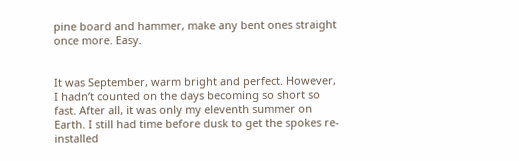pine board and hammer, make any bent ones straight once more. Easy.


It was September, warm bright and perfect. However, I hadn’t counted on the days becoming so short so fast. After all, it was only my eleventh summer on Earth. I still had time before dusk to get the spokes re-installed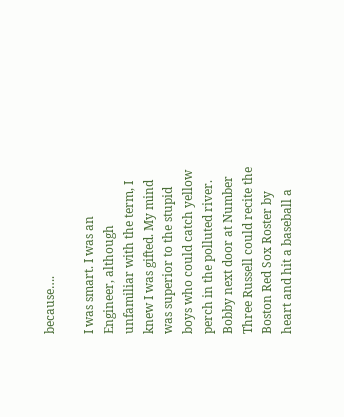because….

I was smart. I was an Engineer, although unfamiliar with the term, I knew I was gifted. My mind was superior to the stupid boys who could catch yellow perch in the polluted river. Bobby next door at Number Three Russell could recite the Boston Red Sox Roster by heart and hit a baseball a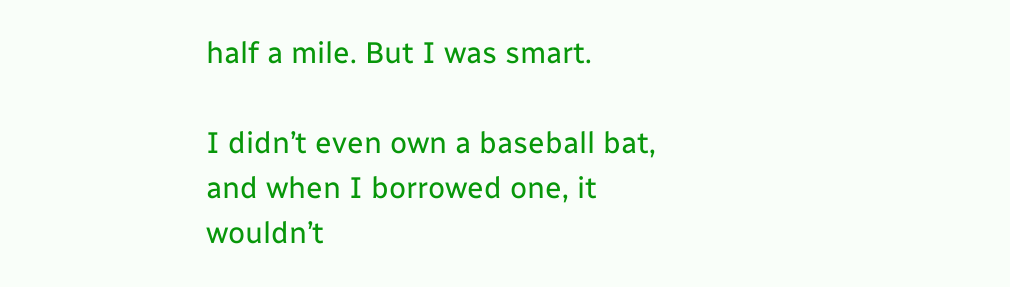half a mile. But I was smart.

I didn’t even own a baseball bat, and when I borrowed one, it wouldn’t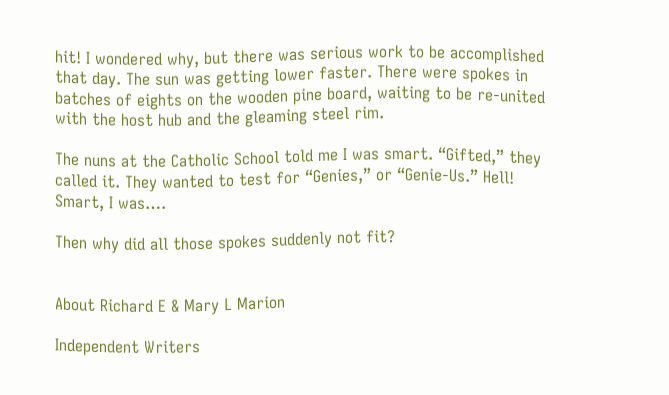hit! I wondered why, but there was serious work to be accomplished that day. The sun was getting lower faster. There were spokes in batches of eights on the wooden pine board, waiting to be re-united with the host hub and the gleaming steel rim.

The nuns at the Catholic School told me I was smart. “Gifted,” they called it. They wanted to test for “Genies,” or “Genie-Us.” Hell! Smart, I was….

Then why did all those spokes suddenly not fit?


About Richard E & Mary L Marion

Independent Writers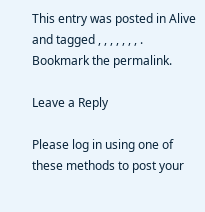This entry was posted in Alive and tagged , , , , , , , . Bookmark the permalink.

Leave a Reply

Please log in using one of these methods to post your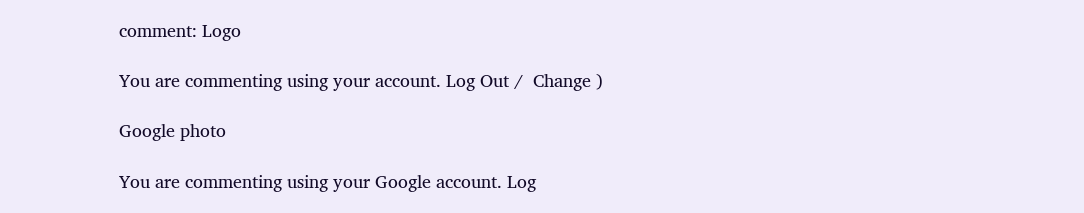comment: Logo

You are commenting using your account. Log Out /  Change )

Google photo

You are commenting using your Google account. Log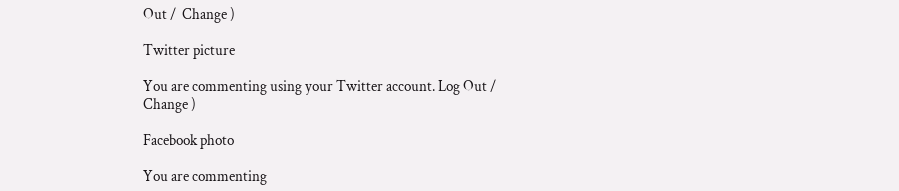Out /  Change )

Twitter picture

You are commenting using your Twitter account. Log Out /  Change )

Facebook photo

You are commenting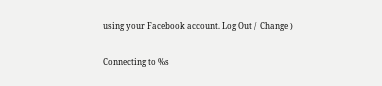using your Facebook account. Log Out /  Change )

Connecting to %s